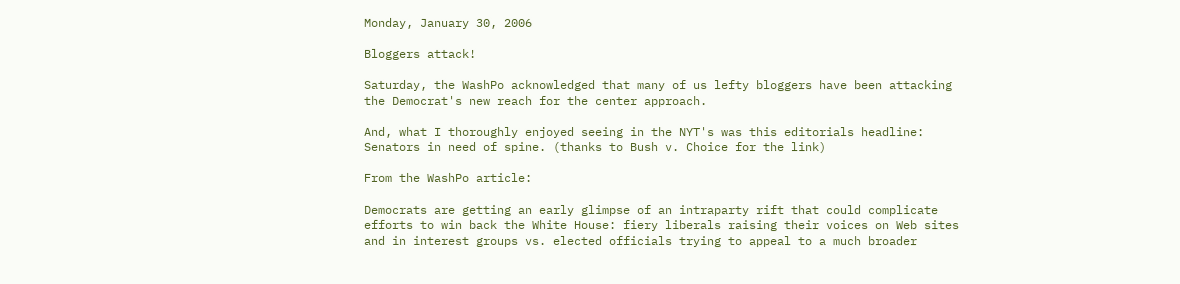Monday, January 30, 2006

Bloggers attack!

Saturday, the WashPo acknowledged that many of us lefty bloggers have been attacking the Democrat's new reach for the center approach.

And, what I thoroughly enjoyed seeing in the NYT's was this editorials headline: Senators in need of spine. (thanks to Bush v. Choice for the link)

From the WashPo article:

Democrats are getting an early glimpse of an intraparty rift that could complicate efforts to win back the White House: fiery liberals raising their voices on Web sites and in interest groups vs. elected officials trying to appeal to a much broader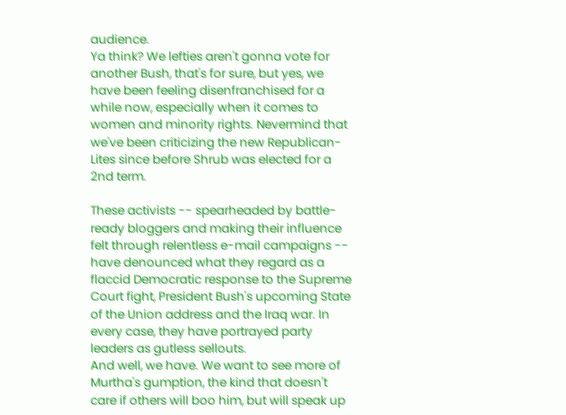audience.
Ya think? We lefties aren't gonna vote for another Bush, that's for sure, but yes, we have been feeling disenfranchised for a while now, especially when it comes to women and minority rights. Nevermind that we've been criticizing the new Republican-Lites since before Shrub was elected for a 2nd term.

These activists -- spearheaded by battle-ready bloggers and making their influence felt through relentless e-mail campaigns -- have denounced what they regard as a flaccid Democratic response to the Supreme Court fight, President Bush's upcoming State of the Union address and the Iraq war. In every case, they have portrayed party leaders as gutless sellouts.
And well, we have. We want to see more of Murtha's gumption, the kind that doesn't care if others will boo him, but will speak up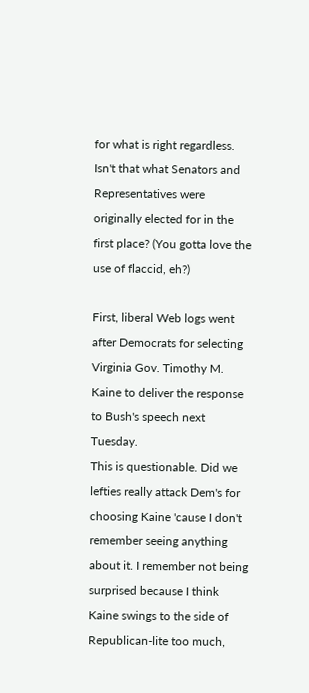for what is right regardless. Isn't that what Senators and Representatives were originally elected for in the first place? (You gotta love the use of flaccid, eh?)

First, liberal Web logs went after Democrats for selecting Virginia Gov. Timothy M. Kaine to deliver the response to Bush's speech next Tuesday.
This is questionable. Did we lefties really attack Dem's for choosing Kaine 'cause I don't remember seeing anything about it. I remember not being surprised because I think Kaine swings to the side of Republican-lite too much,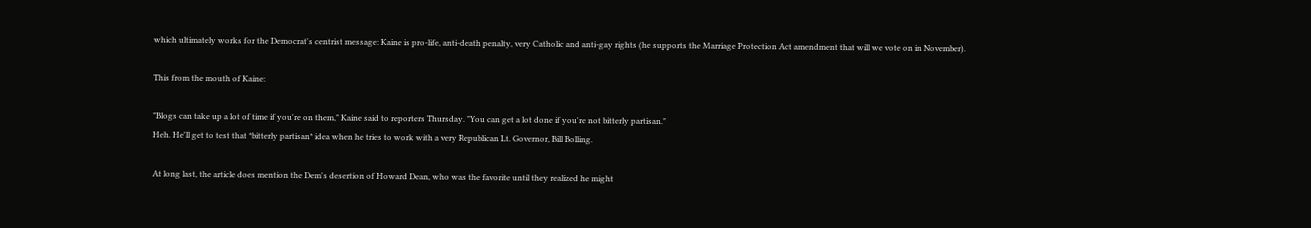which ultimately works for the Democrat's centrist message: Kaine is pro-life, anti-death penalty, very Catholic and anti-gay rights (he supports the Marriage Protection Act amendment that will we vote on in November).

This from the mouth of Kaine:

"Blogs can take up a lot of time if you're on them," Kaine said to reporters Thursday. "You can get a lot done if you're not bitterly partisan."
Heh. He'll get to test that *bitterly partisan* idea when he tries to work with a very Republican Lt. Governor, Bill Bolling.

At long last, the article does mention the Dem's desertion of Howard Dean, who was the favorite until they realized he might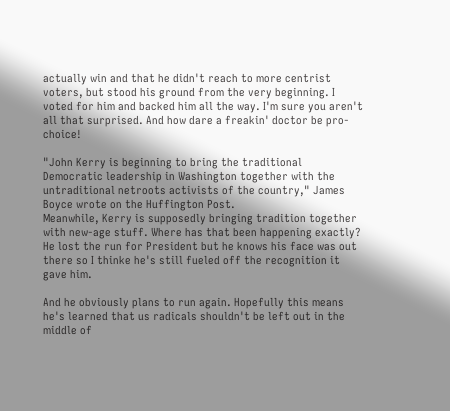actually win and that he didn't reach to more centrist voters, but stood his ground from the very beginning. I voted for him and backed him all the way. I'm sure you aren't all that surprised. And how dare a freakin' doctor be pro-choice!

"John Kerry is beginning to bring the traditional Democratic leadership in Washington together with the untraditional netroots activists of the country," James Boyce wrote on the Huffington Post.
Meanwhile, Kerry is supposedly bringing tradition together with new-age stuff. Where has that been happening exactly? He lost the run for President but he knows his face was out there so I thinke he's still fueled off the recognition it gave him.

And he obviously plans to run again. Hopefully this means he's learned that us radicals shouldn't be left out in the middle of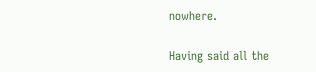nowhere.

Having said all the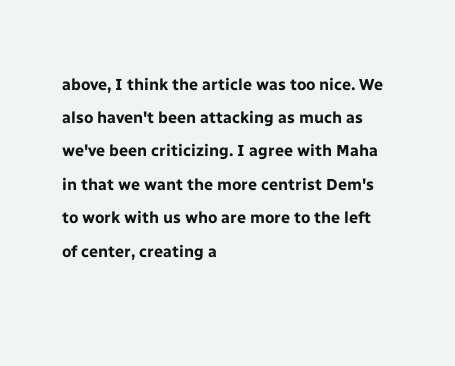above, I think the article was too nice. We also haven't been attacking as much as we've been criticizing. I agree with Maha in that we want the more centrist Dem's to work with us who are more to the left of center, creating a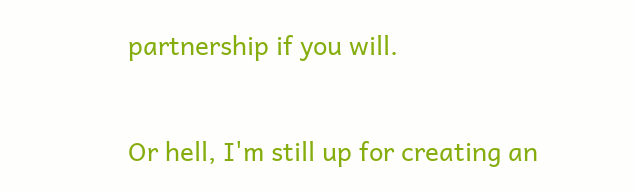partnership if you will.

Or hell, I'm still up for creating an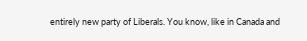entirely new party of Liberals. You know, like in Canada and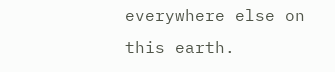everywhere else on this earth.